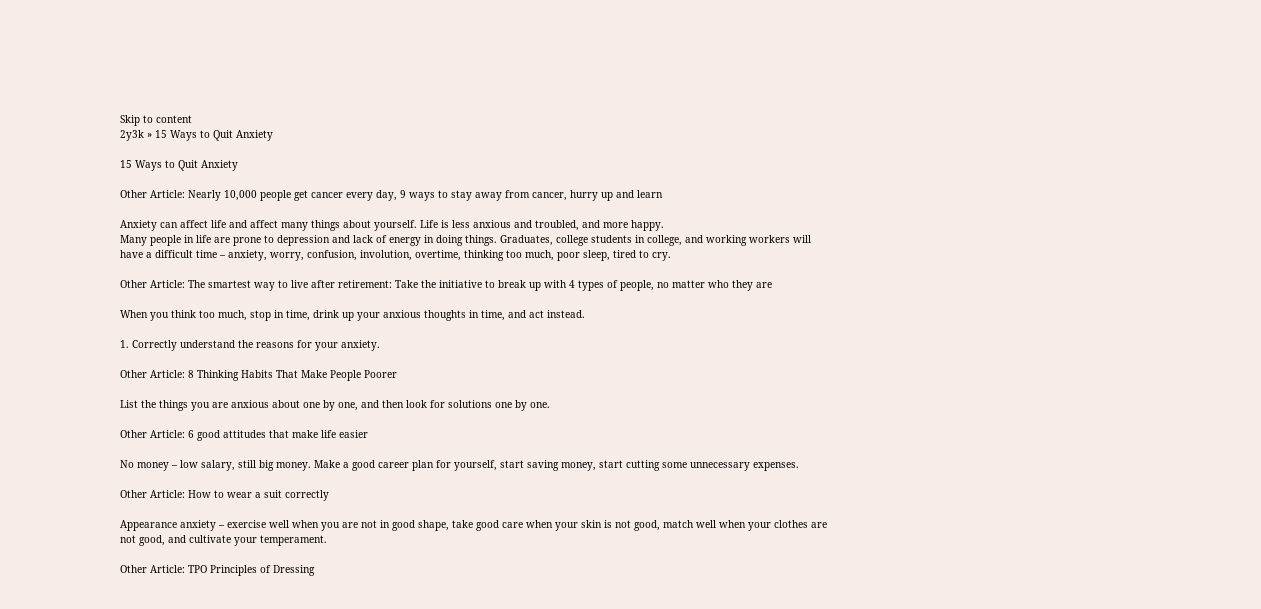Skip to content
2y3k » 15 Ways to Quit Anxiety

15 Ways to Quit Anxiety

Other Article: Nearly 10,000 people get cancer every day, 9 ways to stay away from cancer, hurry up and learn

Anxiety can affect life and affect many things about yourself. Life is less anxious and troubled, and more happy.
Many people in life are prone to depression and lack of energy in doing things. Graduates, college students in college, and working workers will have a difficult time – anxiety, worry, confusion, involution, overtime, thinking too much, poor sleep, tired to cry.

Other Article: The smartest way to live after retirement: Take the initiative to break up with 4 types of people, no matter who they are

When you think too much, stop in time, drink up your anxious thoughts in time, and act instead.

1. Correctly understand the reasons for your anxiety.

Other Article: 8 Thinking Habits That Make People Poorer

List the things you are anxious about one by one, and then look for solutions one by one.

Other Article: 6 good attitudes that make life easier

No money – low salary, still big money. Make a good career plan for yourself, start saving money, start cutting some unnecessary expenses.

Other Article: How to wear a suit correctly

Appearance anxiety – exercise well when you are not in good shape, take good care when your skin is not good, match well when your clothes are not good, and cultivate your temperament.

Other Article: TPO Principles of Dressing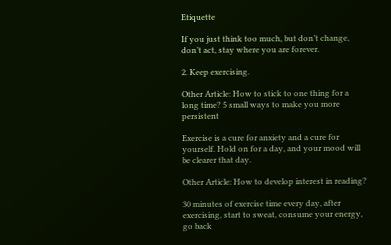Etiquette

If you just think too much, but don’t change, don’t act, stay where you are forever.

2. Keep exercising.

Other Article: How to stick to one thing for a long time? 5 small ways to make you more persistent

Exercise is a cure for anxiety and a cure for yourself. Hold on for a day, and your mood will be clearer that day.

Other Article: How to develop interest in reading?

30 minutes of exercise time every day, after exercising, start to sweat, consume your energy, go back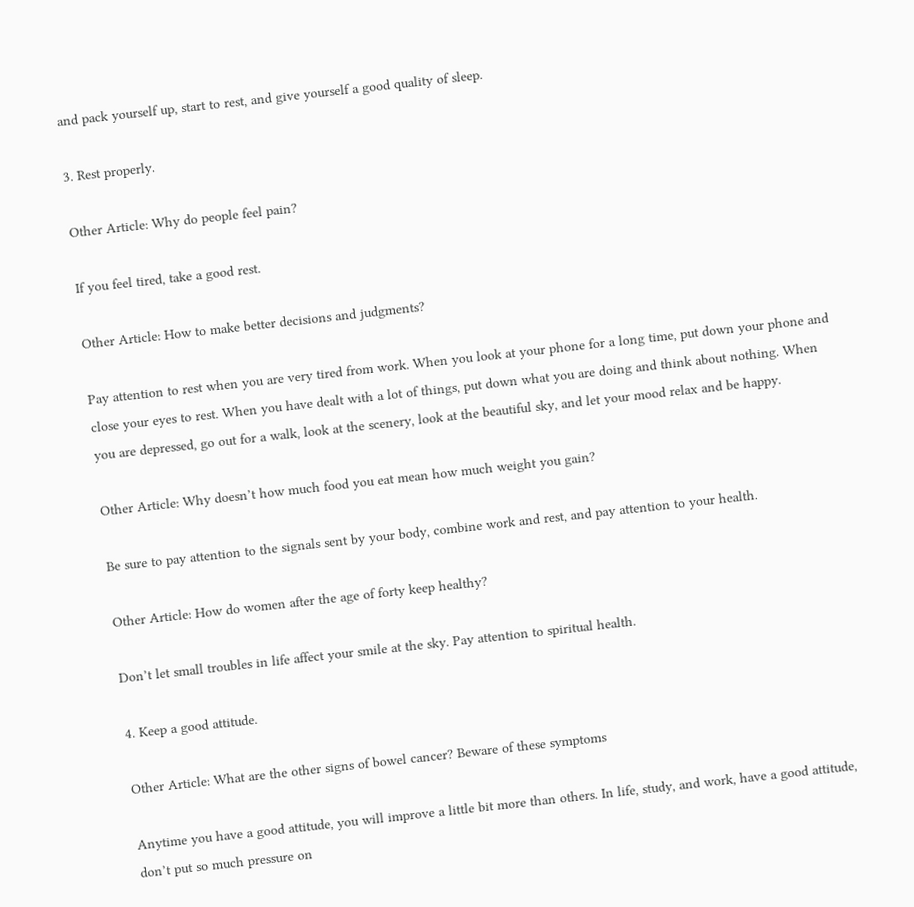and pack yourself up, start to rest, and give yourself a good quality of sleep.

3. Rest properly.

Other Article: Why do people feel pain?

If you feel tired, take a good rest.

Other Article: How to make better decisions and judgments?

Pay attention to rest when you are very tired from work. When you look at your phone for a long time, put down your phone and close your eyes to rest. When you have dealt with a lot of things, put down what you are doing and think about nothing. When you are depressed, go out for a walk, look at the scenery, look at the beautiful sky, and let your mood relax and be happy.

Other Article: Why doesn’t how much food you eat mean how much weight you gain?

Be sure to pay attention to the signals sent by your body, combine work and rest, and pay attention to your health.

Other Article: How do women after the age of forty keep healthy?

Don’t let small troubles in life affect your smile at the sky. Pay attention to spiritual health.

4. Keep a good attitude.

Other Article: What are the other signs of bowel cancer? Beware of these symptoms

Anytime you have a good attitude, you will improve a little bit more than others. In life, study, and work, have a good attitude, don’t put so much pressure on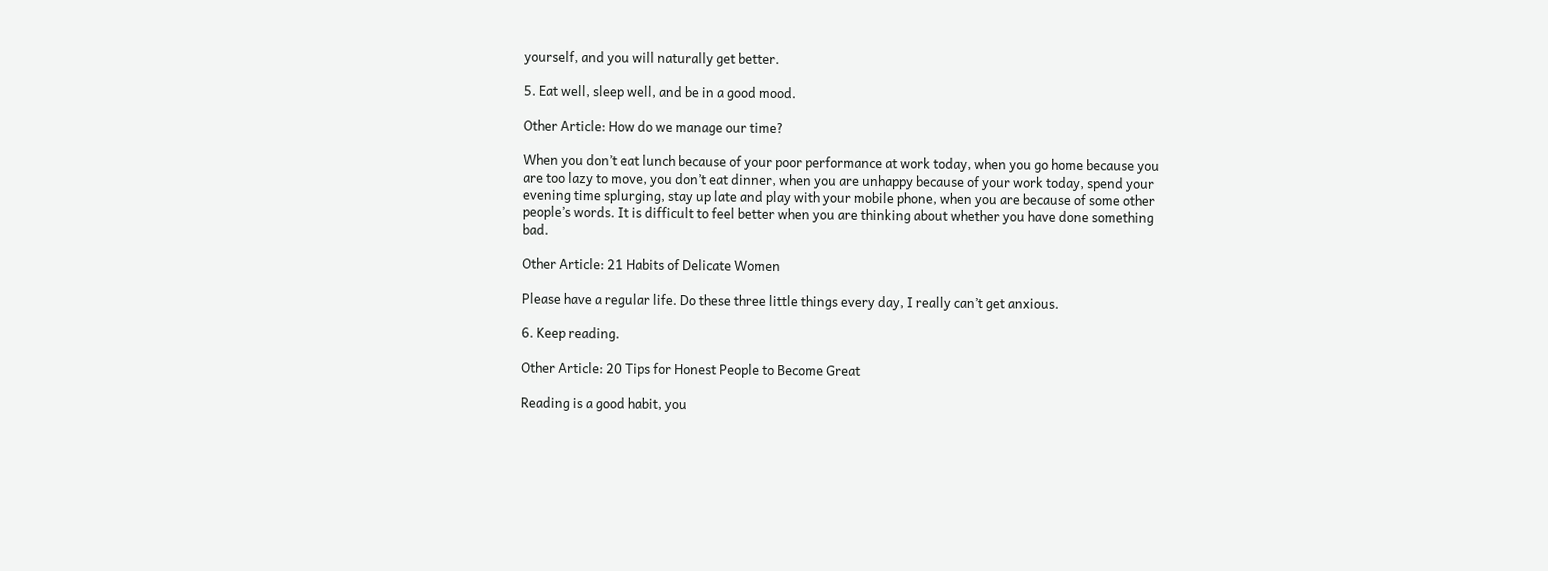yourself, and you will naturally get better.

5. Eat well, sleep well, and be in a good mood.

Other Article: How do we manage our time?

When you don’t eat lunch because of your poor performance at work today, when you go home because you are too lazy to move, you don’t eat dinner, when you are unhappy because of your work today, spend your evening time splurging, stay up late and play with your mobile phone, when you are because of some other people’s words. It is difficult to feel better when you are thinking about whether you have done something bad.

Other Article: 21 Habits of Delicate Women

Please have a regular life. Do these three little things every day, I really can’t get anxious.

6. Keep reading.

Other Article: 20 Tips for Honest People to Become Great

Reading is a good habit, you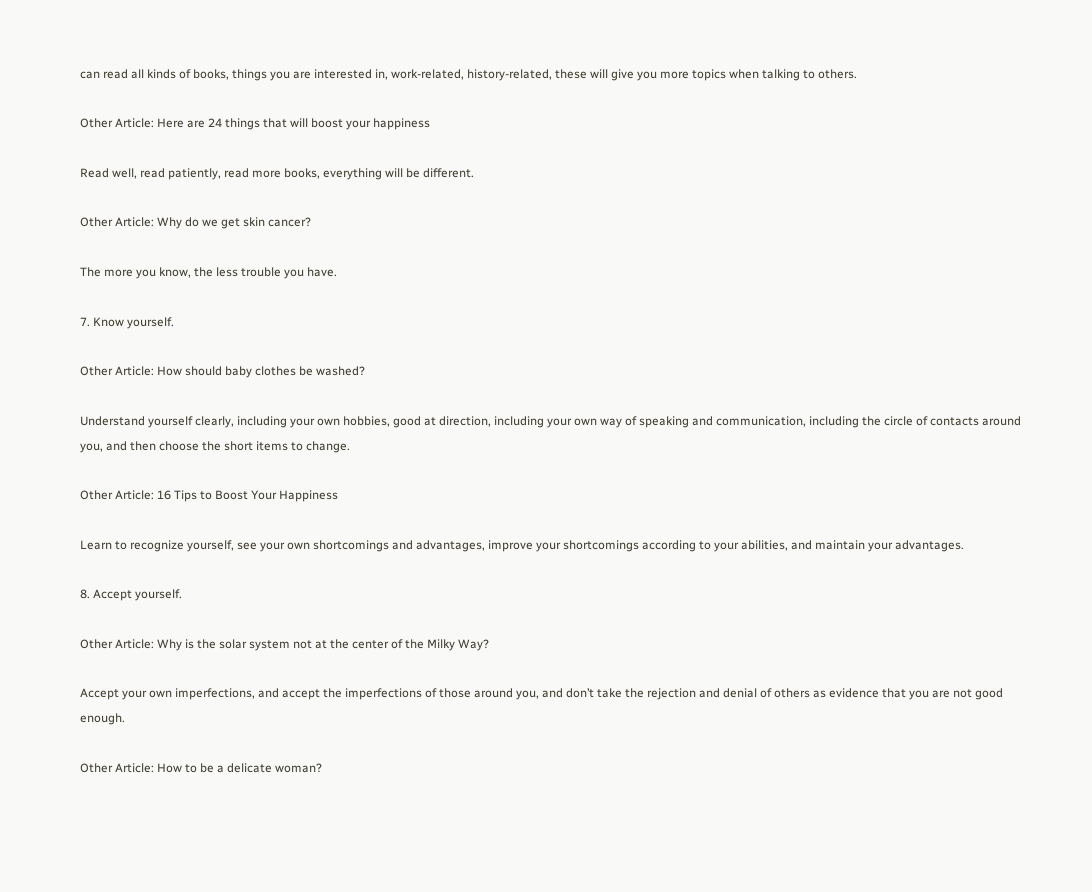can read all kinds of books, things you are interested in, work-related, history-related, these will give you more topics when talking to others.

Other Article: Here are 24 things that will boost your happiness

Read well, read patiently, read more books, everything will be different.

Other Article: Why do we get skin cancer?

The more you know, the less trouble you have.

7. Know yourself.

Other Article: How should baby clothes be washed?

Understand yourself clearly, including your own hobbies, good at direction, including your own way of speaking and communication, including the circle of contacts around you, and then choose the short items to change.

Other Article: 16 Tips to Boost Your Happiness

Learn to recognize yourself, see your own shortcomings and advantages, improve your shortcomings according to your abilities, and maintain your advantages.

8. Accept yourself.

Other Article: Why is the solar system not at the center of the Milky Way?

Accept your own imperfections, and accept the imperfections of those around you, and don’t take the rejection and denial of others as evidence that you are not good enough.

Other Article: How to be a delicate woman?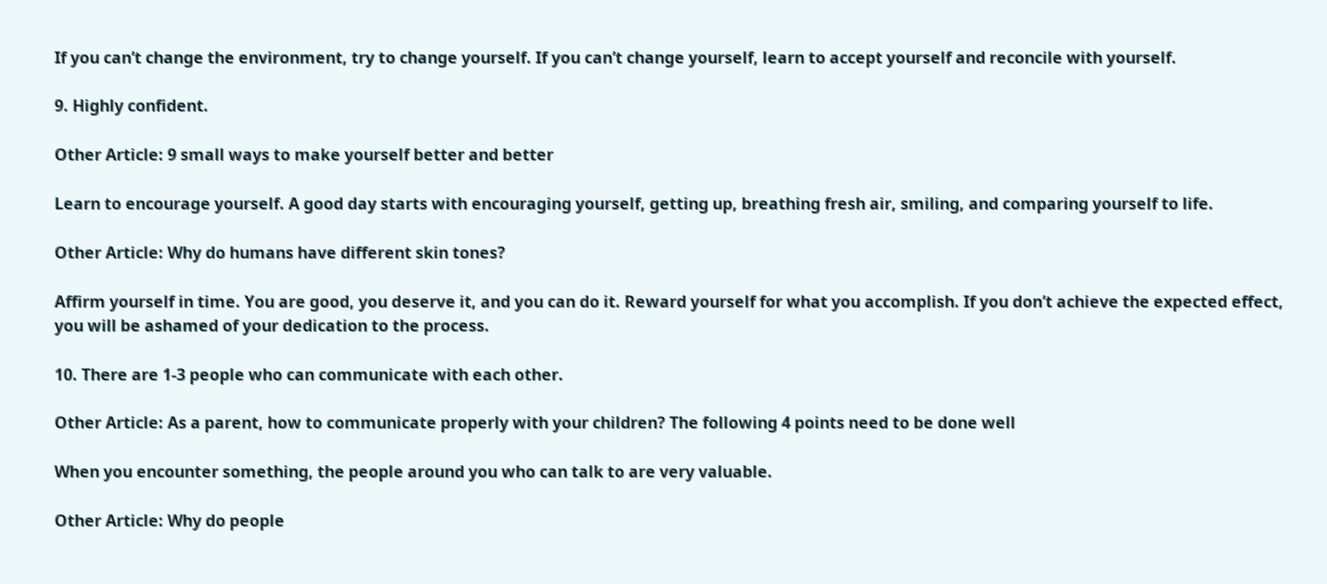If you can’t change the environment, try to change yourself. If you can’t change yourself, learn to accept yourself and reconcile with yourself.

9. Highly confident.

Other Article: 9 small ways to make yourself better and better

Learn to encourage yourself. A good day starts with encouraging yourself, getting up, breathing fresh air, smiling, and comparing yourself to life.

Other Article: Why do humans have different skin tones?

Affirm yourself in time. You are good, you deserve it, and you can do it. Reward yourself for what you accomplish. If you don’t achieve the expected effect, you will be ashamed of your dedication to the process.

10. There are 1-3 people who can communicate with each other.

Other Article: As a parent, how to communicate properly with your children? The following 4 points need to be done well

When you encounter something, the people around you who can talk to are very valuable.

Other Article: Why do people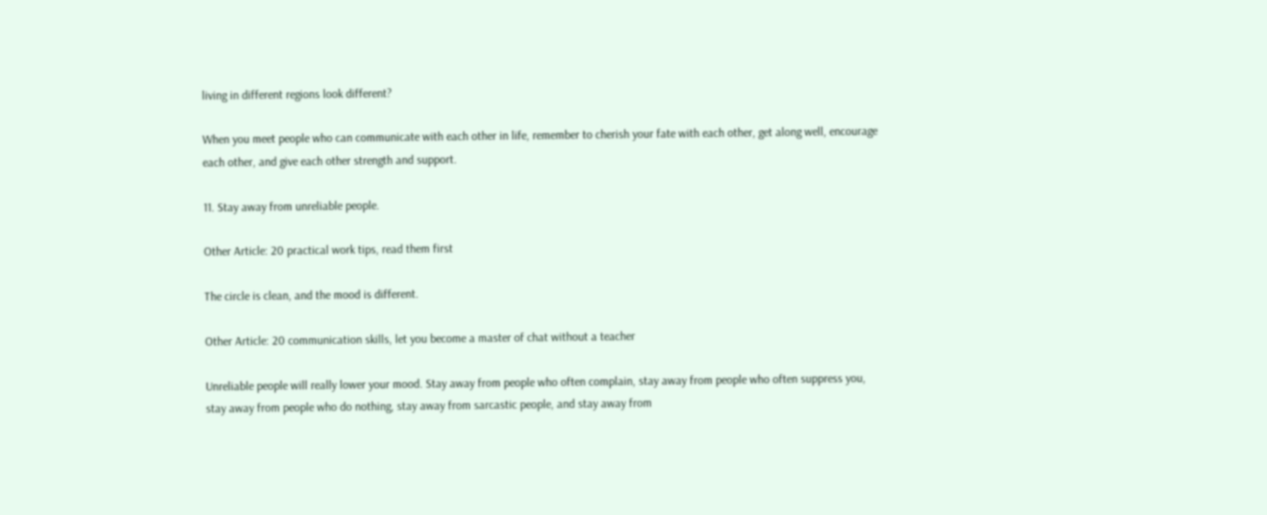living in different regions look different?

When you meet people who can communicate with each other in life, remember to cherish your fate with each other, get along well, encourage each other, and give each other strength and support.

11. Stay away from unreliable people.

Other Article: 20 practical work tips, read them first

The circle is clean, and the mood is different.

Other Article: 20 communication skills, let you become a master of chat without a teacher

Unreliable people will really lower your mood. Stay away from people who often complain, stay away from people who often suppress you, stay away from people who do nothing, stay away from sarcastic people, and stay away from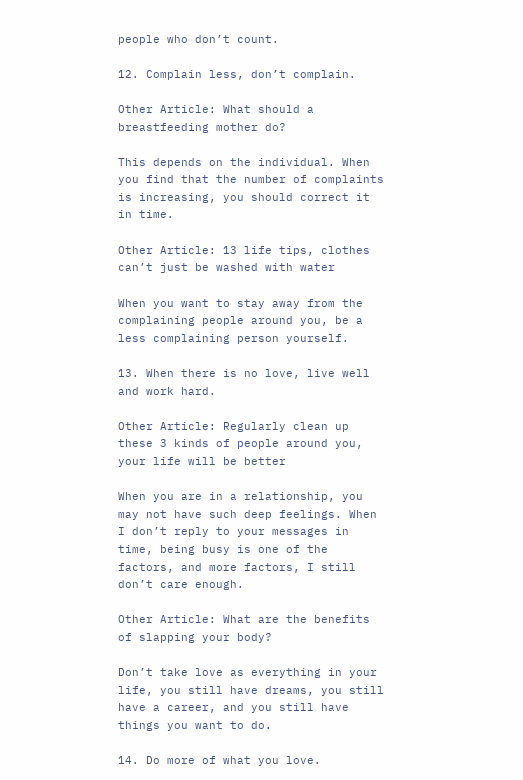people who don’t count.

12. Complain less, don’t complain.

Other Article: What should a breastfeeding mother do?

This depends on the individual. When you find that the number of complaints is increasing, you should correct it in time.

Other Article: 13 life tips, clothes can’t just be washed with water

When you want to stay away from the complaining people around you, be a less complaining person yourself.

13. When there is no love, live well and work hard.

Other Article: Regularly clean up these 3 kinds of people around you, your life will be better

When you are in a relationship, you may not have such deep feelings. When I don’t reply to your messages in time, being busy is one of the factors, and more factors, I still don’t care enough.

Other Article: What are the benefits of slapping your body?

Don’t take love as everything in your life, you still have dreams, you still have a career, and you still have things you want to do.

14. Do more of what you love.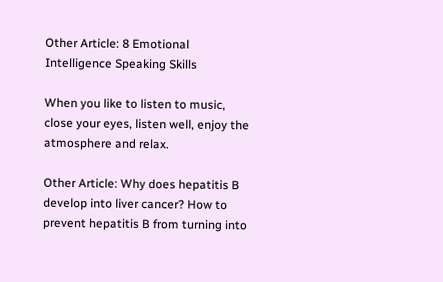Other Article: 8 Emotional Intelligence Speaking Skills

When you like to listen to music, close your eyes, listen well, enjoy the atmosphere and relax.

Other Article: Why does hepatitis B develop into liver cancer? How to prevent hepatitis B from turning into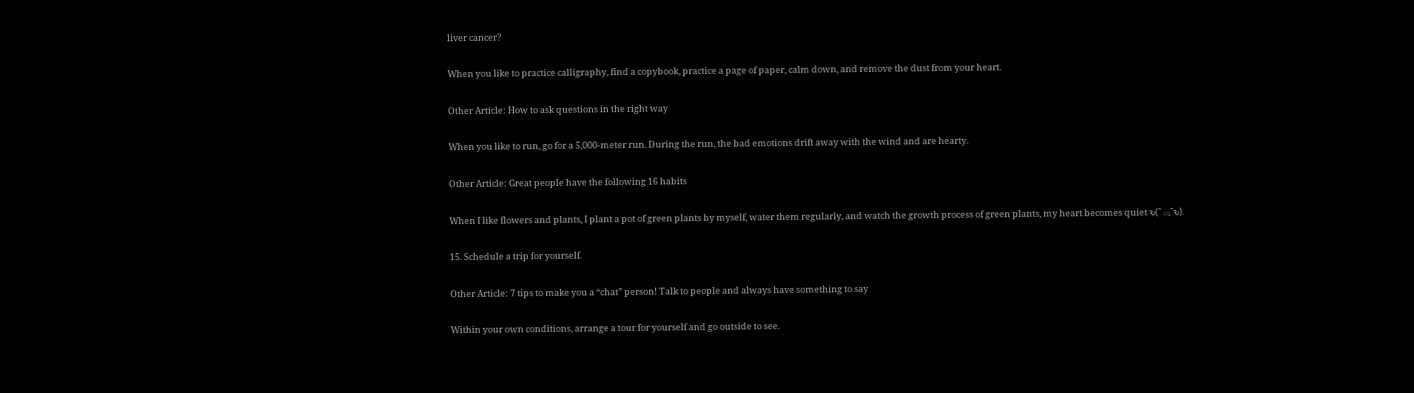liver cancer?

When you like to practice calligraphy, find a copybook, practice a page of paper, calm down, and remove the dust from your heart.

Other Article: How to ask questions in the right way

When you like to run, go for a 5,000-meter run. During the run, the bad emotions drift away with the wind and are hearty.

Other Article: Great people have the following 16 habits

When I like flowers and plants, I plant a pot of green plants by myself, water them regularly, and watch the growth process of green plants, my heart becomes quiet ԅ(¯﹃¯ԅ).

15. Schedule a trip for yourself.

Other Article: 7 tips to make you a “chat” person! Talk to people and always have something to say

Within your own conditions, arrange a tour for yourself and go outside to see.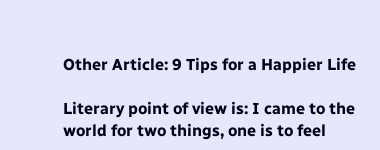Other Article: 9 Tips for a Happier Life

Literary point of view is: I came to the world for two things, one is to feel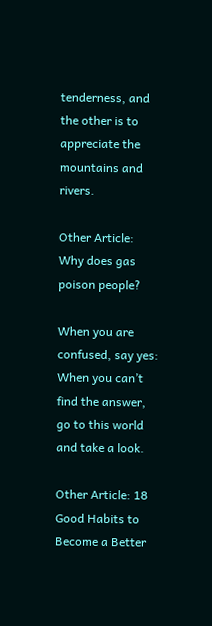tenderness, and the other is to appreciate the mountains and rivers.

Other Article: Why does gas poison people?

When you are confused, say yes: When you can’t find the answer, go to this world and take a look.

Other Article: 18 Good Habits to Become a Better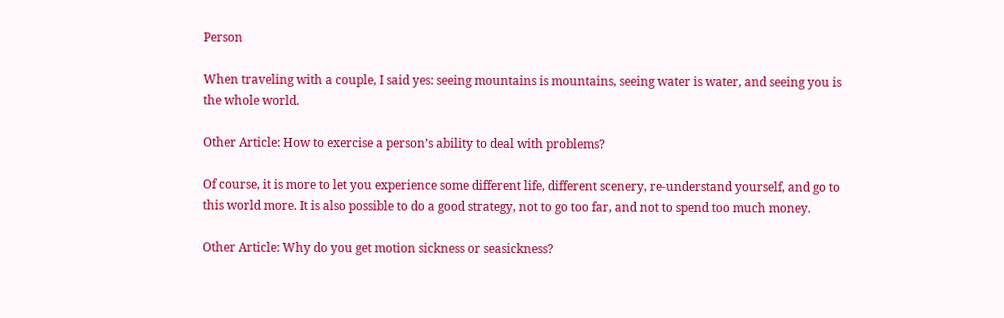Person

When traveling with a couple, I said yes: seeing mountains is mountains, seeing water is water, and seeing you is the whole world.

Other Article: How to exercise a person’s ability to deal with problems?

Of course, it is more to let you experience some different life, different scenery, re-understand yourself, and go to this world more. It is also possible to do a good strategy, not to go too far, and not to spend too much money.

Other Article: Why do you get motion sickness or seasickness?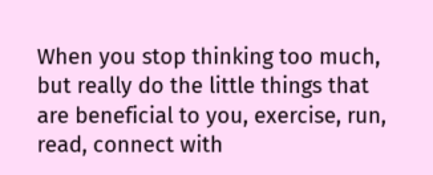When you stop thinking too much, but really do the little things that are beneficial to you, exercise, run, read, connect with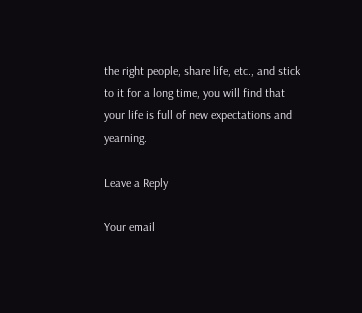the right people, share life, etc., and stick to it for a long time, you will find that your life is full of new expectations and yearning.

Leave a Reply

Your email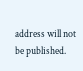address will not be published.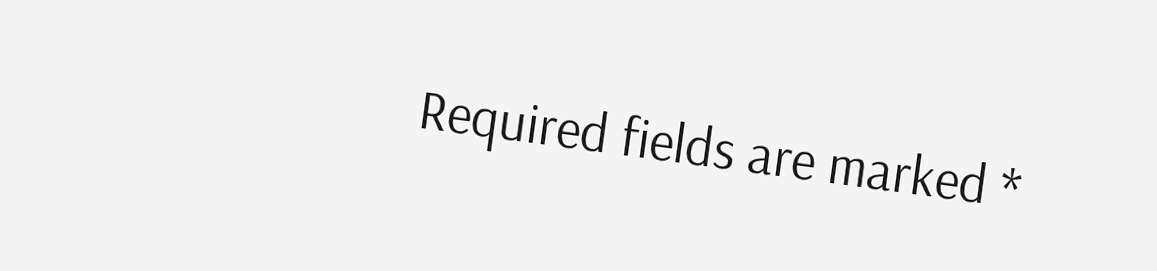Required fields are marked *